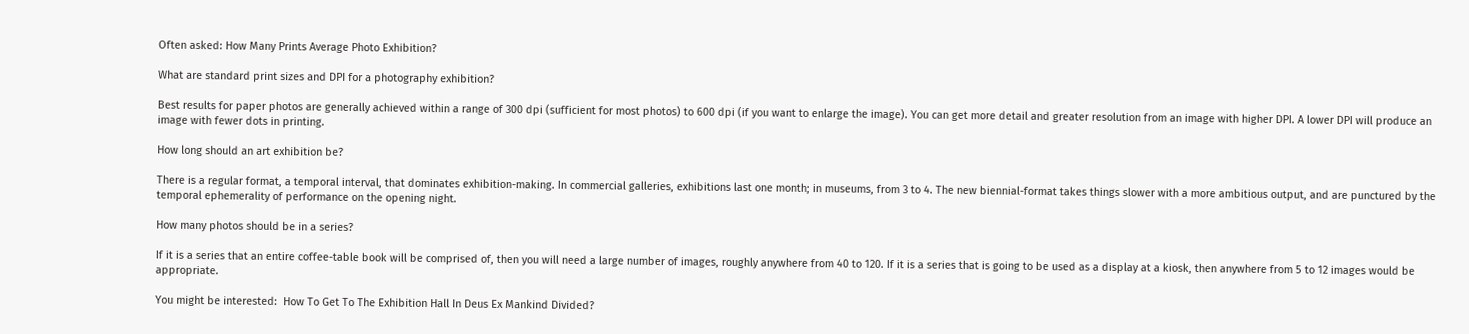Often asked: How Many Prints Average Photo Exhibition?

What are standard print sizes and DPI for a photography exhibition?

Best results for paper photos are generally achieved within a range of 300 dpi (sufficient for most photos) to 600 dpi (if you want to enlarge the image). You can get more detail and greater resolution from an image with higher DPI. A lower DPI will produce an image with fewer dots in printing.

How long should an art exhibition be?

There is a regular format, a temporal interval, that dominates exhibition-making. In commercial galleries, exhibitions last one month; in museums, from 3 to 4. The new biennial-format takes things slower with a more ambitious output, and are punctured by the temporal ephemerality of performance on the opening night.

How many photos should be in a series?

If it is a series that an entire coffee-table book will be comprised of, then you will need a large number of images, roughly anywhere from 40 to 120. If it is a series that is going to be used as a display at a kiosk, then anywhere from 5 to 12 images would be appropriate.

You might be interested:  How To Get To The Exhibition Hall In Deus Ex Mankind Divided?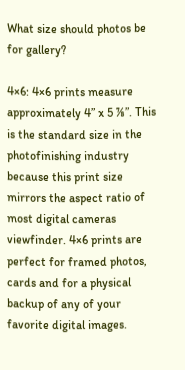What size should photos be for gallery?

4×6: 4×6 prints measure approximately 4” x 5 ⅞”. This is the standard size in the photofinishing industry because this print size mirrors the aspect ratio of most digital cameras viewfinder. 4×6 prints are perfect for framed photos, cards and for a physical backup of any of your favorite digital images.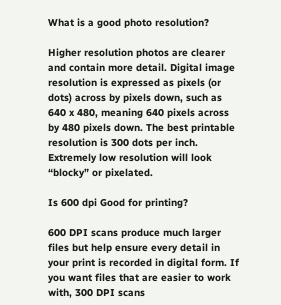What is a good photo resolution?

Higher resolution photos are clearer and contain more detail. Digital image resolution is expressed as pixels (or dots) across by pixels down, such as 640 x 480, meaning 640 pixels across by 480 pixels down. The best printable resolution is 300 dots per inch. Extremely low resolution will look “blocky” or pixelated.

Is 600 dpi Good for printing?

600 DPI scans produce much larger files but help ensure every detail in your print is recorded in digital form. If you want files that are easier to work with, 300 DPI scans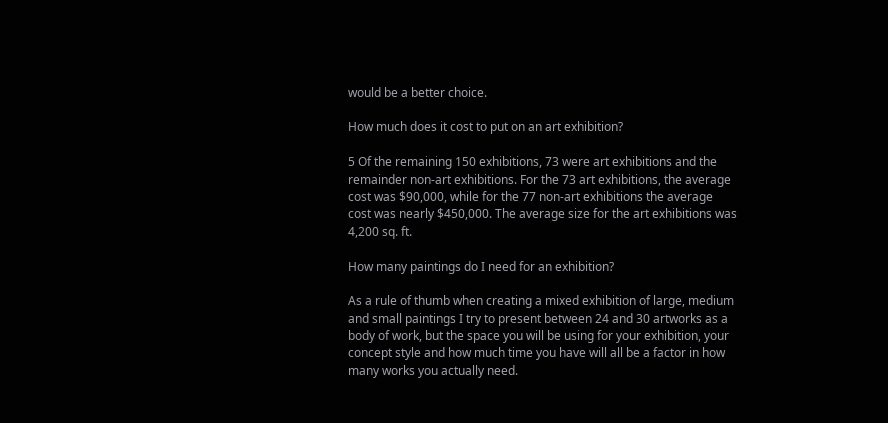would be a better choice.

How much does it cost to put on an art exhibition?

5 Of the remaining 150 exhibitions, 73 were art exhibitions and the remainder non-art exhibitions. For the 73 art exhibitions, the average cost was $90,000, while for the 77 non-art exhibitions the average cost was nearly $450,000. The average size for the art exhibitions was 4,200 sq. ft.

How many paintings do I need for an exhibition?

As a rule of thumb when creating a mixed exhibition of large, medium and small paintings I try to present between 24 and 30 artworks as a body of work, but the space you will be using for your exhibition, your concept style and how much time you have will all be a factor in how many works you actually need.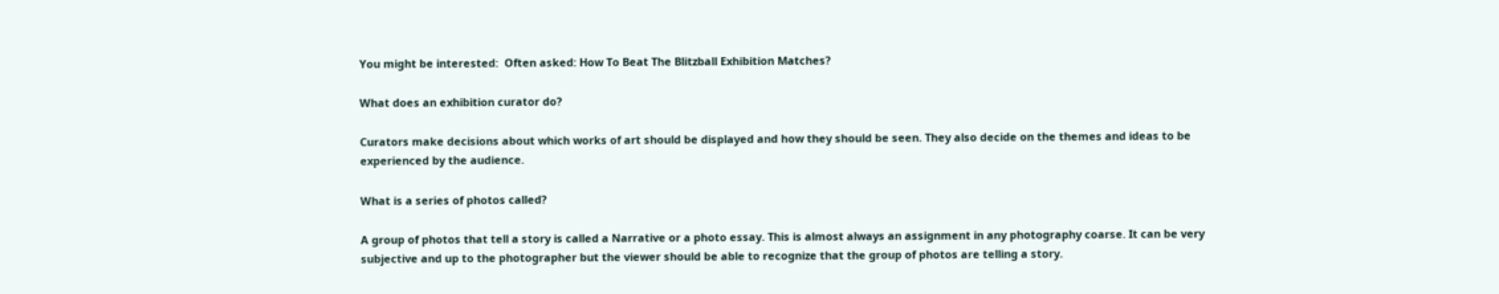You might be interested:  Often asked: How To Beat The Blitzball Exhibition Matches?

What does an exhibition curator do?

Curators make decisions about which works of art should be displayed and how they should be seen. They also decide on the themes and ideas to be experienced by the audience.

What is a series of photos called?

A group of photos that tell a story is called a Narrative or a photo essay. This is almost always an assignment in any photography coarse. It can be very subjective and up to the photographer but the viewer should be able to recognize that the group of photos are telling a story.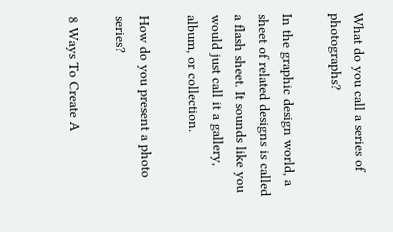What do you call a series of photographs?

In the graphic design world, a sheet of related designs is called a flash sheet. It sounds like you would just call it a gallery, album, or collection.

How do you present a photo series?

8 Ways To Create A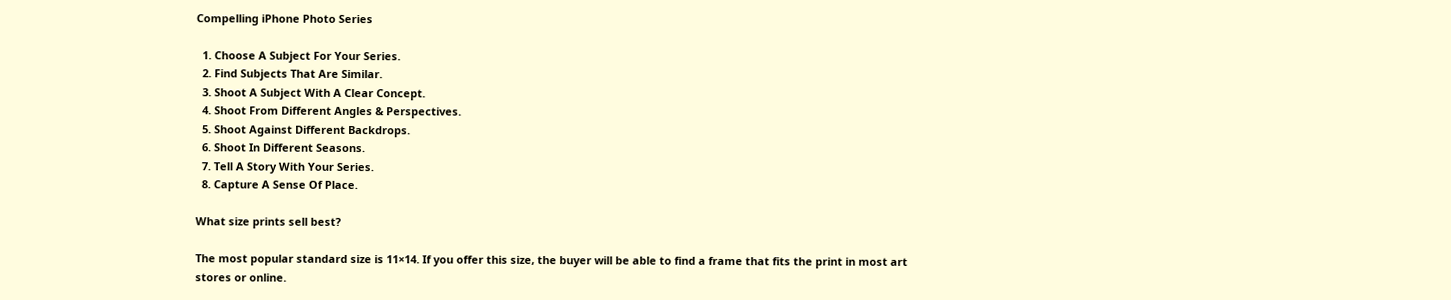Compelling iPhone Photo Series

  1. Choose A Subject For Your Series.
  2. Find Subjects That Are Similar.
  3. Shoot A Subject With A Clear Concept.
  4. Shoot From Different Angles & Perspectives.
  5. Shoot Against Different Backdrops.
  6. Shoot In Different Seasons.
  7. Tell A Story With Your Series.
  8. Capture A Sense Of Place.

What size prints sell best?

The most popular standard size is 11×14. If you offer this size, the buyer will be able to find a frame that fits the print in most art stores or online.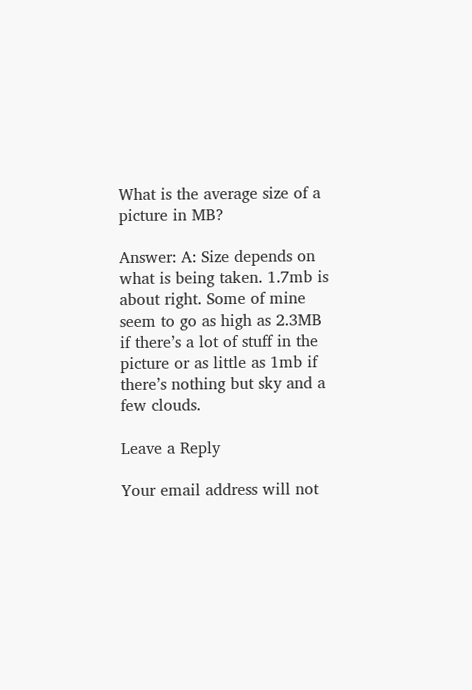What is the average size of a picture in MB?

Answer: A: Size depends on what is being taken. 1.7mb is about right. Some of mine seem to go as high as 2.3MB if there’s a lot of stuff in the picture or as little as 1mb if there’s nothing but sky and a few clouds.

Leave a Reply

Your email address will not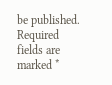be published. Required fields are marked *